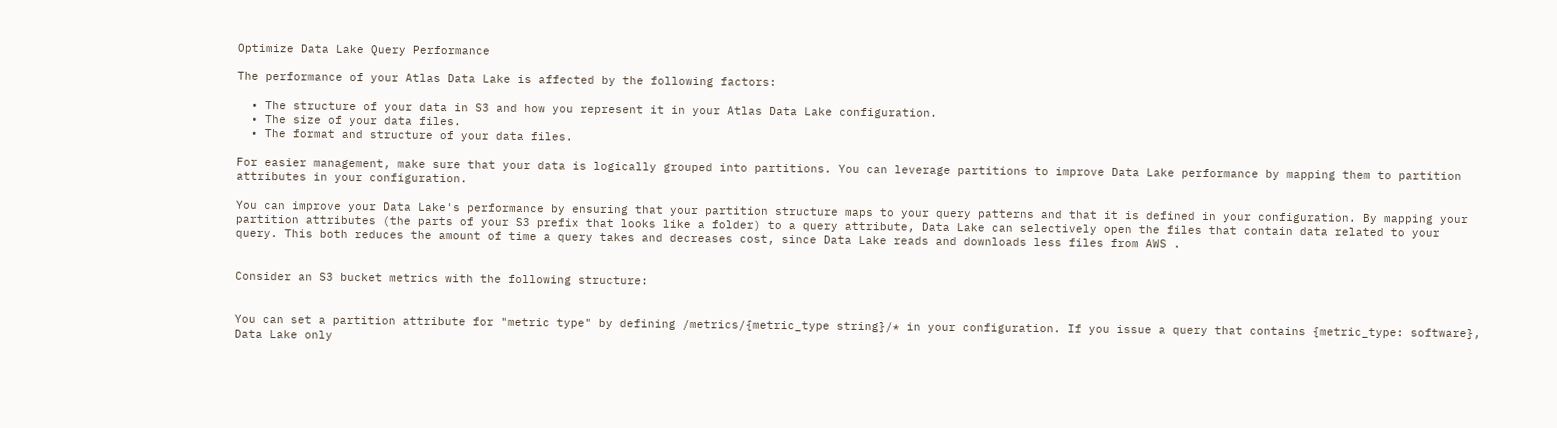Optimize Data Lake Query Performance

The performance of your Atlas Data Lake is affected by the following factors:

  • The structure of your data in S3 and how you represent it in your Atlas Data Lake configuration.
  • The size of your data files.
  • The format and structure of your data files.

For easier management, make sure that your data is logically grouped into partitions. You can leverage partitions to improve Data Lake performance by mapping them to partition attributes in your configuration.

You can improve your Data Lake's performance by ensuring that your partition structure maps to your query patterns and that it is defined in your configuration. By mapping your partition attributes (the parts of your S3 prefix that looks like a folder) to a query attribute, Data Lake can selectively open the files that contain data related to your query. This both reduces the amount of time a query takes and decreases cost, since Data Lake reads and downloads less files from AWS .


Consider an S3 bucket metrics with the following structure:


You can set a partition attribute for "metric type" by defining /metrics/{metric_type string}/* in your configuration. If you issue a query that contains {metric_type: software}, Data Lake only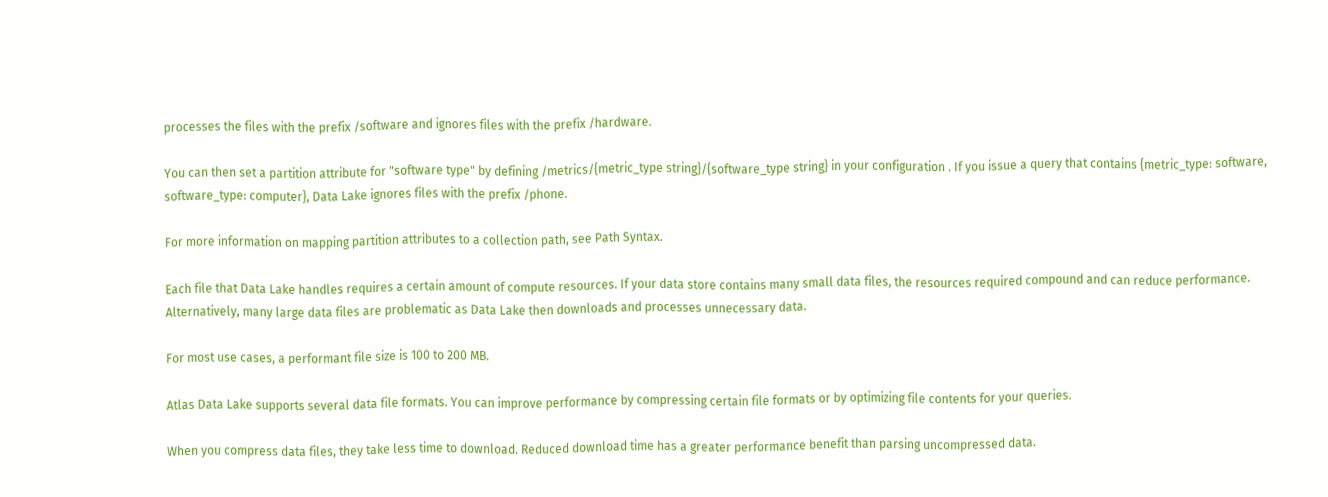processes the files with the prefix /software and ignores files with the prefix /hardware.

You can then set a partition attribute for "software type" by defining /metrics/{metric_type string}/{software_type string} in your configuration . If you issue a query that contains {metric_type: software, software_type: computer}, Data Lake ignores files with the prefix /phone.

For more information on mapping partition attributes to a collection path, see Path Syntax.

Each file that Data Lake handles requires a certain amount of compute resources. If your data store contains many small data files, the resources required compound and can reduce performance. Alternatively, many large data files are problematic as Data Lake then downloads and processes unnecessary data.

For most use cases, a performant file size is 100 to 200 MB.

Atlas Data Lake supports several data file formats. You can improve performance by compressing certain file formats or by optimizing file contents for your queries.

When you compress data files, they take less time to download. Reduced download time has a greater performance benefit than parsing uncompressed data.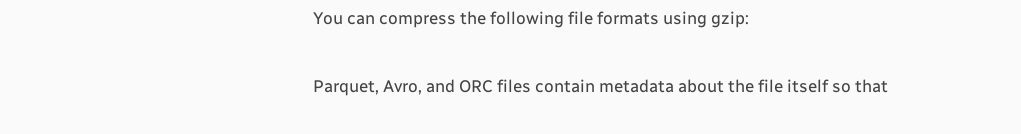You can compress the following file formats using gzip:

Parquet, Avro, and ORC files contain metadata about the file itself so that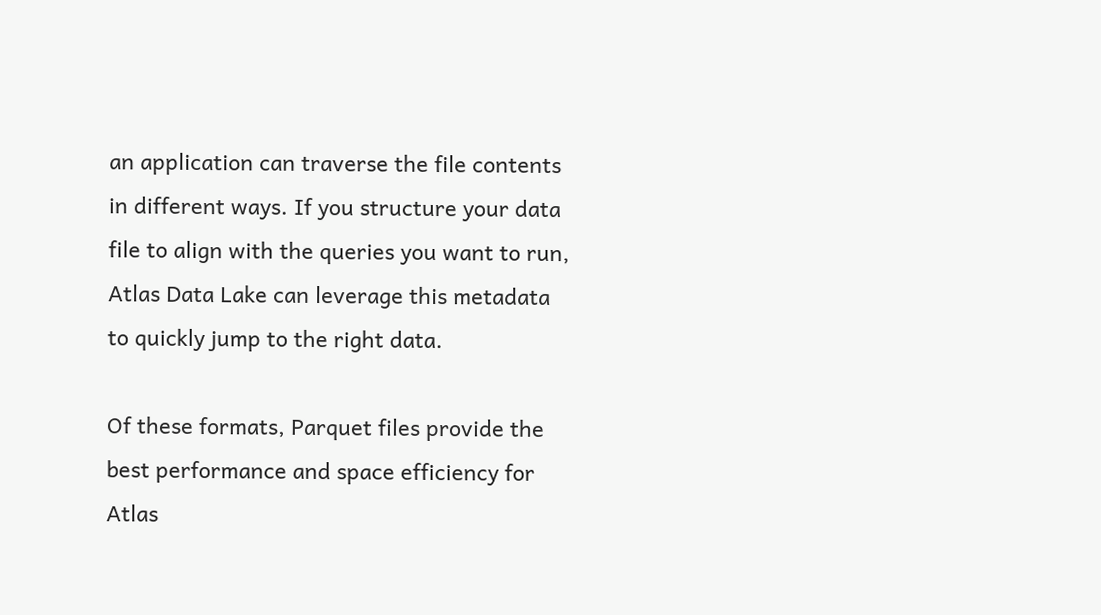an application can traverse the file contents in different ways. If you structure your data file to align with the queries you want to run, Atlas Data Lake can leverage this metadata to quickly jump to the right data.

Of these formats, Parquet files provide the best performance and space efficiency for Atlas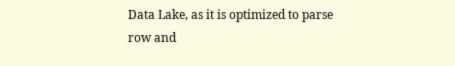Data Lake, as it is optimized to parse row and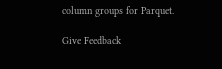column groups for Parquet.

Give Feedback